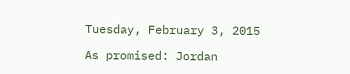Tuesday, February 3, 2015

As promised: Jordan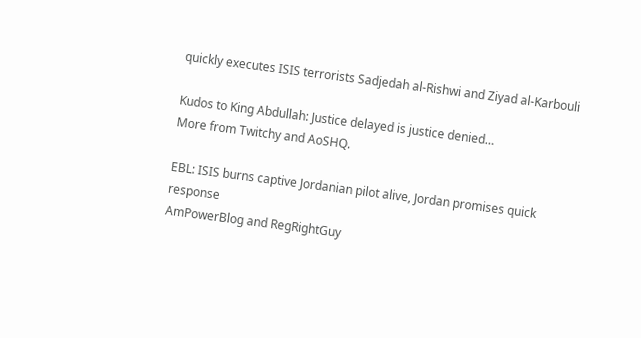quickly executes ISIS terrorists Sadjedah al-Rishwi and Ziyad al-Karbouli

Kudos to King Abdullah: Justice delayed is justice denied…
More from Twitchy and AoSHQ.

EBL: ISIS burns captive Jordanian pilot alive, Jordan promises quick response
AmPowerBlog and RegRightGuy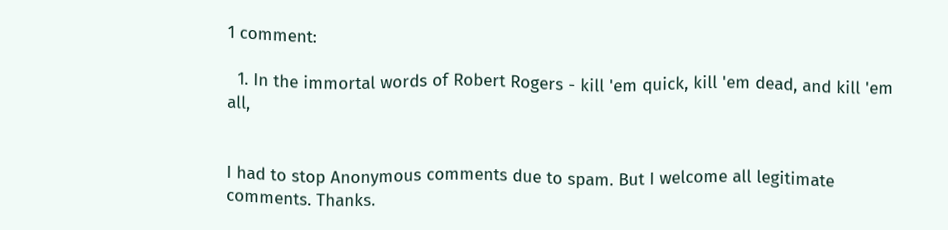1 comment:

  1. In the immortal words of Robert Rogers - kill 'em quick, kill 'em dead, and kill 'em all,


I had to stop Anonymous comments due to spam. But I welcome all legitimate comments. Thanks.